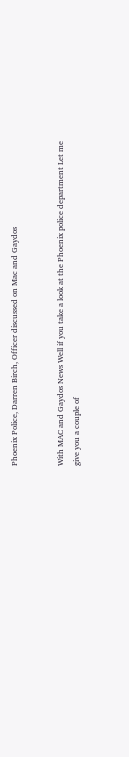Phoenix Police, Darren Birch, Officer discussed on Mac and Gaydos


With MAC and Gaydos News Well if you take a look at the Phoenix police department Let me give you a couple of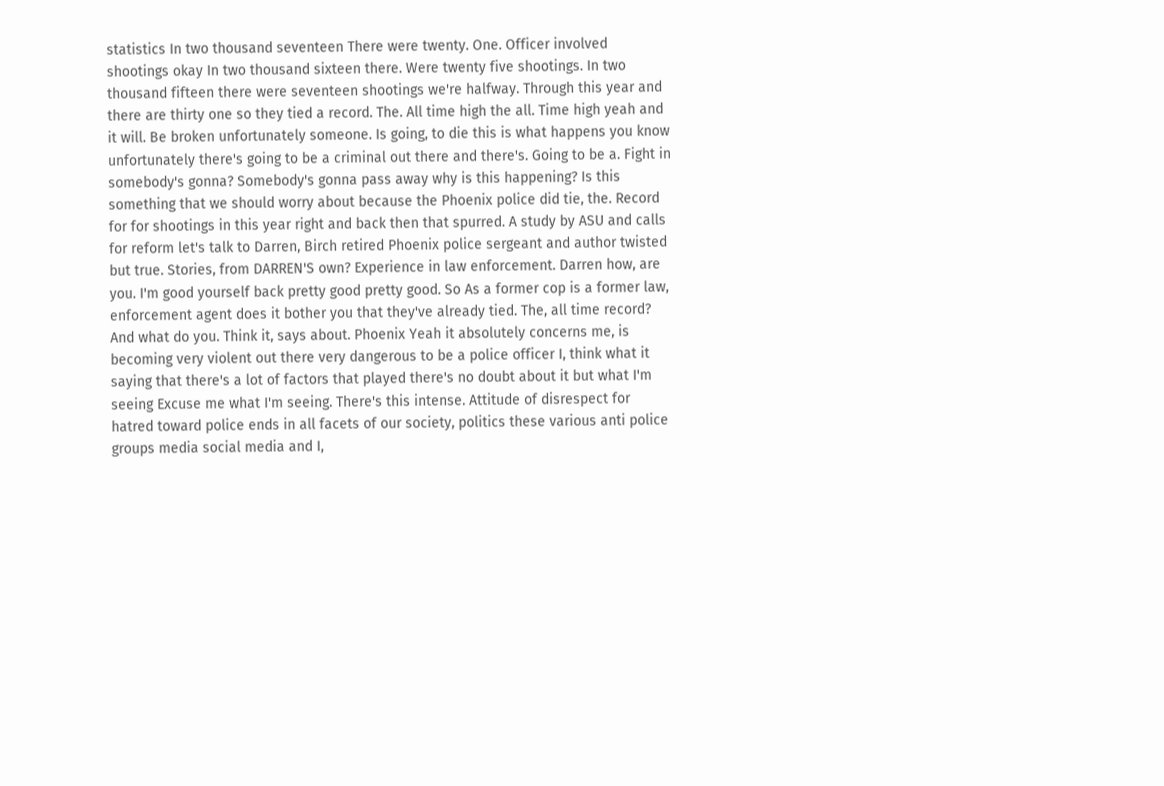statistics In two thousand seventeen There were twenty. One. Officer involved shootings okay In two thousand sixteen there. Were twenty five shootings. In two thousand fifteen there were seventeen shootings we're halfway. Through this year and there are thirty one so they tied a record. The. All time high the all. Time high yeah and it will. Be broken unfortunately someone. Is going, to die this is what happens you know unfortunately there's going to be a criminal out there and there's. Going to be a. Fight in somebody's gonna? Somebody's gonna pass away why is this happening? Is this something that we should worry about because the Phoenix police did tie, the. Record for for shootings in this year right and back then that spurred. A study by ASU and calls for reform let's talk to Darren, Birch retired Phoenix police sergeant and author twisted but true. Stories, from DARREN'S own? Experience in law enforcement. Darren how, are you. I'm good yourself back pretty good pretty good. So As a former cop is a former law, enforcement agent does it bother you that they've already tied. The, all time record? And what do you. Think it, says about. Phoenix Yeah it absolutely concerns me, is becoming very violent out there very dangerous to be a police officer I, think what it saying that there's a lot of factors that played there's no doubt about it but what I'm seeing Excuse me what I'm seeing. There's this intense. Attitude of disrespect for hatred toward police ends in all facets of our society, politics these various anti police groups media social media and I,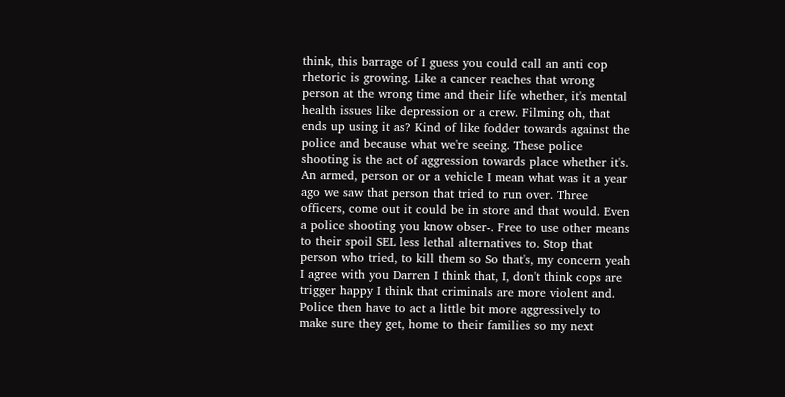think, this barrage of I guess you could call an anti cop rhetoric is growing. Like a cancer reaches that wrong person at the wrong time and their life whether, it's mental health issues like depression or a crew. Filming oh, that ends up using it as? Kind of like fodder towards against the police and because what we're seeing. These police shooting is the act of aggression towards place whether it's. An armed, person or or a vehicle I mean what was it a year ago we saw that person that tried to run over. Three officers, come out it could be in store and that would. Even a police shooting you know obser-. Free to use other means to their spoil SEL less lethal alternatives to. Stop that person who tried, to kill them so So that's, my concern yeah I agree with you Darren I think that, I, don't think cops are trigger happy I think that criminals are more violent and. Police then have to act a little bit more aggressively to make sure they get, home to their families so my next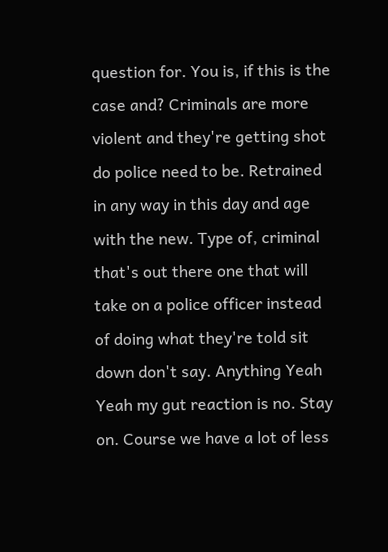question for. You is, if this is the case and? Criminals are more violent and they're getting shot do police need to be. Retrained in any way in this day and age with the new. Type of, criminal that's out there one that will take on a police officer instead of doing what they're told sit down don't say. Anything Yeah Yeah my gut reaction is no. Stay on. Course we have a lot of less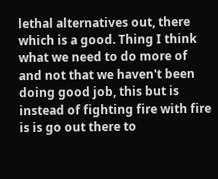lethal alternatives out, there which is a good. Thing I think what we need to do more of and not that we haven't been doing good job, this but is instead of fighting fire with fire is is go out there to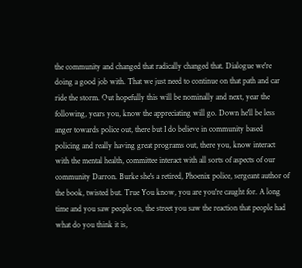the community and changed that radically changed that. Dialogue we're doing a good job with. That we just need to continue on that path and car ride the storm. Out hopefully this will be nominally and next, year the following, years you, know the appreciating will go. Down he'll be less anger towards police out, there but I do believe in community based policing and really having great programs out, there you, know interact with the mental health, committee interact with all sorts of aspects of our community Darron. Burke she's a retired, Phoenix police, sergeant author of the book, twisted but. True You know, you are you're caught for. A long time and you saw people on, the street you saw the reaction that people had what do you think it is,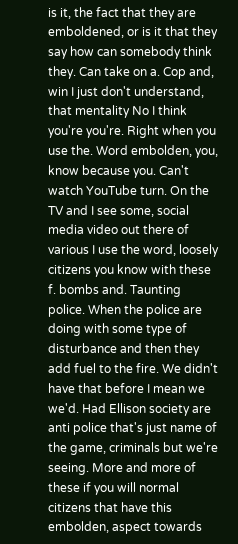is it, the fact that they are emboldened, or is it that they say how can somebody think they. Can take on a. Cop and, win I just don't understand, that mentality No I think you're you're. Right when you use the. Word embolden, you, know because you. Can't watch YouTube turn. On the TV and I see some, social media video out there of various I use the word, loosely citizens you know with these f. bombs and. Taunting police. When the police are doing with some type of disturbance and then they add fuel to the fire. We didn't have that before I mean we we'd. Had Ellison society are anti police that's just name of the game, criminals but we're seeing. More and more of these if you will normal citizens that have this embolden, aspect towards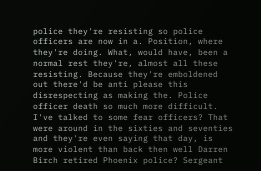police they're resisting so police officers are now in a. Position, where they're doing. What, would have, been a normal rest they're, almost all these resisting. Because they're emboldened out there'd be anti please this disrespecting as making the. Police officer death so much more difficult. I've talked to some fear officers? That were around in the sixties and seventies and they're even saying that day, is more violent than back then well Darren Birch retired Phoenix police? Sergeant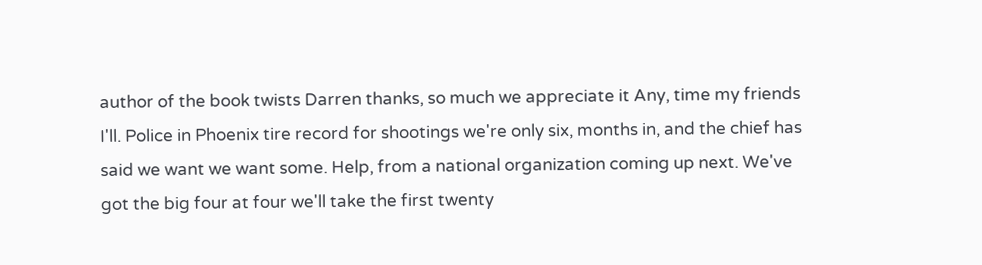author of the book twists Darren thanks, so much we appreciate it Any, time my friends I'll. Police in Phoenix tire record for shootings we're only six, months in, and the chief has said we want we want some. Help, from a national organization coming up next. We've got the big four at four we'll take the first twenty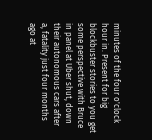minutes of the four o'clock hour in. Present for big blockbuster stories to you get some perspective with Bruce in panel at Uber shut, down their autonomous cars after a, fatality just four months ago at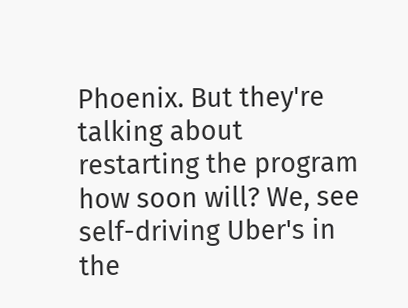Phoenix. But they're talking about restarting the program how soon will? We, see self-driving Uber's in the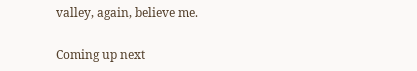valley, again, believe me.

Coming up next